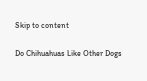Skip to content

Do Chihuahuas Like Other Dogs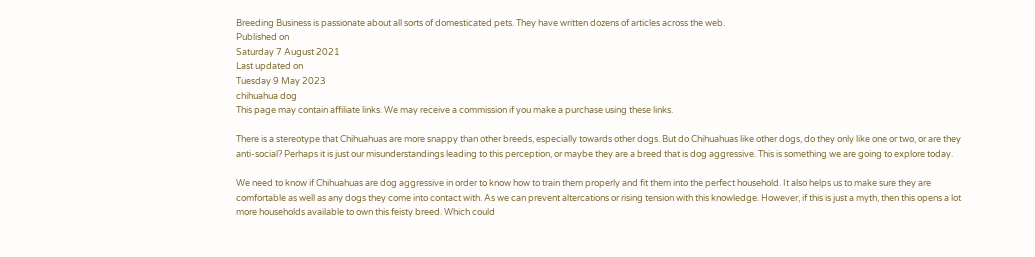Breeding Business is passionate about all sorts of domesticated pets. They have written dozens of articles across the web.
Published on
Saturday 7 August 2021
Last updated on
Tuesday 9 May 2023
chihuahua dog
This page may contain affiliate links. We may receive a commission if you make a purchase using these links.

There is a stereotype that Chihuahuas are more snappy than other breeds, especially towards other dogs. But do Chihuahuas like other dogs, do they only like one or two, or are they anti-social? Perhaps it is just our misunderstandings leading to this perception, or maybe they are a breed that is dog aggressive. This is something we are going to explore today.

We need to know if Chihuahuas are dog aggressive in order to know how to train them properly and fit them into the perfect household. It also helps us to make sure they are comfortable as well as any dogs they come into contact with. As we can prevent altercations or rising tension with this knowledge. However, if this is just a myth, then this opens a lot more households available to own this feisty breed. Which could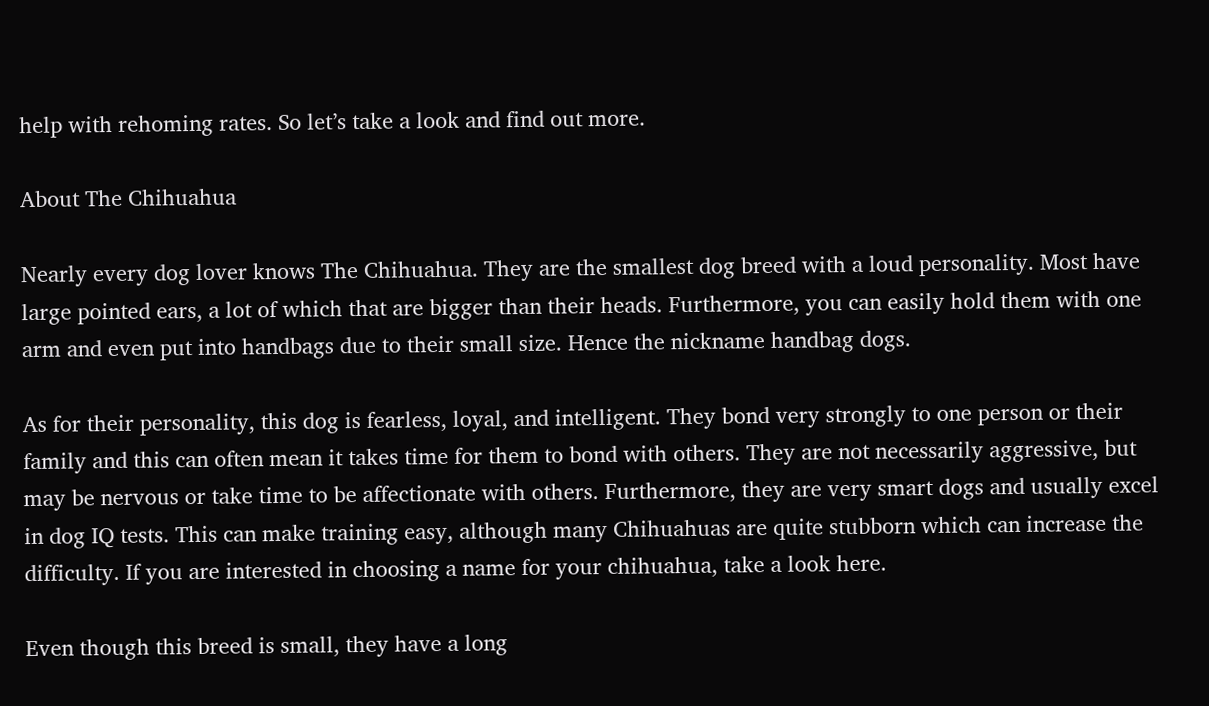help with rehoming rates. So let’s take a look and find out more.

About The Chihuahua

Nearly every dog lover knows The Chihuahua. They are the smallest dog breed with a loud personality. Most have large pointed ears, a lot of which that are bigger than their heads. Furthermore, you can easily hold them with one arm and even put into handbags due to their small size. Hence the nickname handbag dogs.

As for their personality, this dog is fearless, loyal, and intelligent. They bond very strongly to one person or their family and this can often mean it takes time for them to bond with others. They are not necessarily aggressive, but may be nervous or take time to be affectionate with others. Furthermore, they are very smart dogs and usually excel in dog IQ tests. This can make training easy, although many Chihuahuas are quite stubborn which can increase the difficulty. If you are interested in choosing a name for your chihuahua, take a look here.

Even though this breed is small, they have a long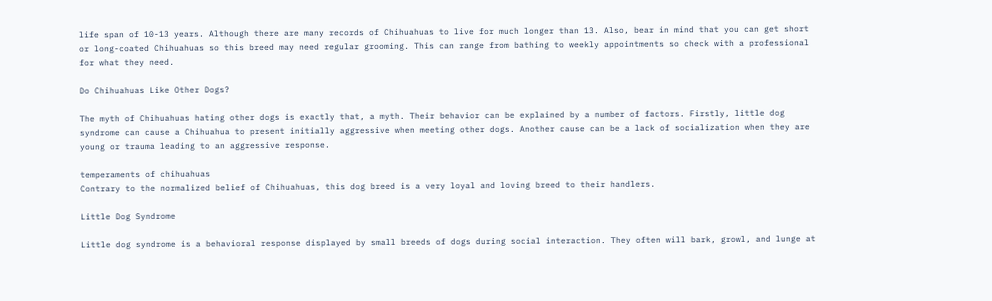life span of 10-13 years. Although there are many records of Chihuahuas to live for much longer than 13. Also, bear in mind that you can get short or long-coated Chihuahuas so this breed may need regular grooming. This can range from bathing to weekly appointments so check with a professional for what they need.

Do Chihuahuas Like Other Dogs?

The myth of Chihuahuas hating other dogs is exactly that, a myth. Their behavior can be explained by a number of factors. Firstly, little dog syndrome can cause a Chihuahua to present initially aggressive when meeting other dogs. Another cause can be a lack of socialization when they are young or trauma leading to an aggressive response.

temperaments of chihuahuas
Contrary to the normalized belief of Chihuahuas, this dog breed is a very loyal and loving breed to their handlers.

Little Dog Syndrome

Little dog syndrome is a behavioral response displayed by small breeds of dogs during social interaction. They often will bark, growl, and lunge at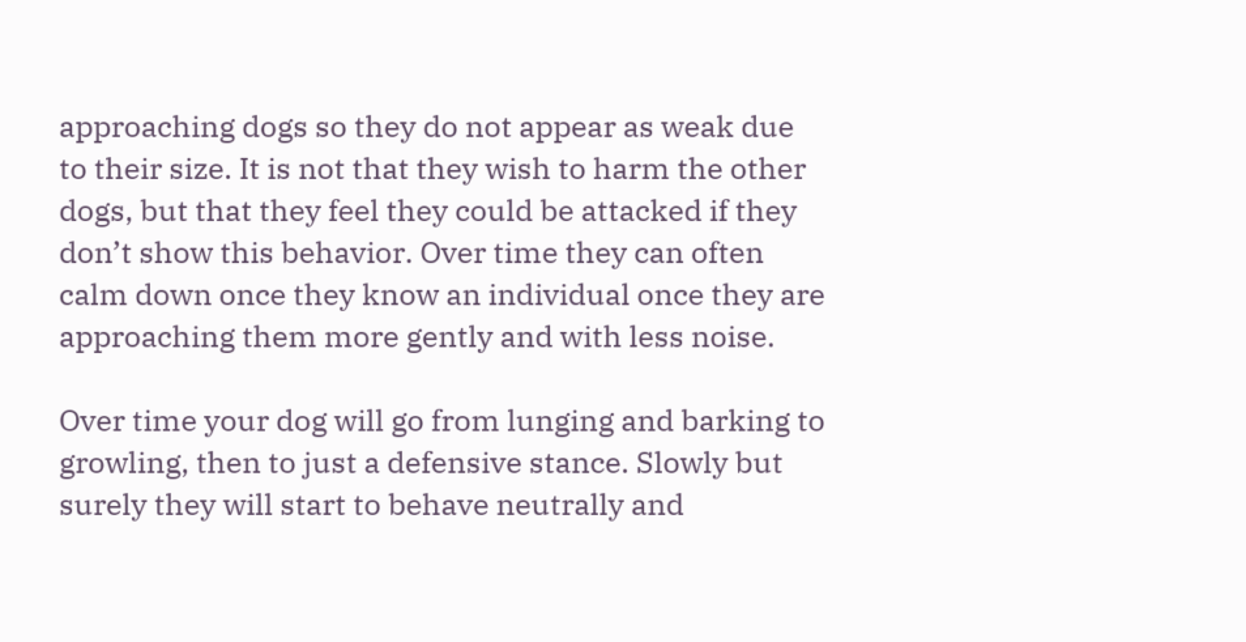approaching dogs so they do not appear as weak due to their size. It is not that they wish to harm the other dogs, but that they feel they could be attacked if they don’t show this behavior. Over time they can often calm down once they know an individual once they are approaching them more gently and with less noise.

Over time your dog will go from lunging and barking to growling, then to just a defensive stance. Slowly but surely they will start to behave neutrally and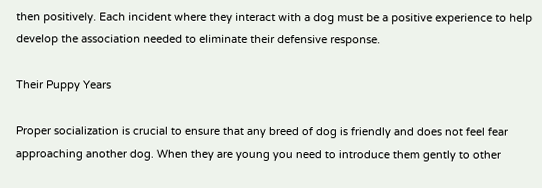then positively. Each incident where they interact with a dog must be a positive experience to help develop the association needed to eliminate their defensive response.

Their Puppy Years

Proper socialization is crucial to ensure that any breed of dog is friendly and does not feel fear approaching another dog. When they are young you need to introduce them gently to other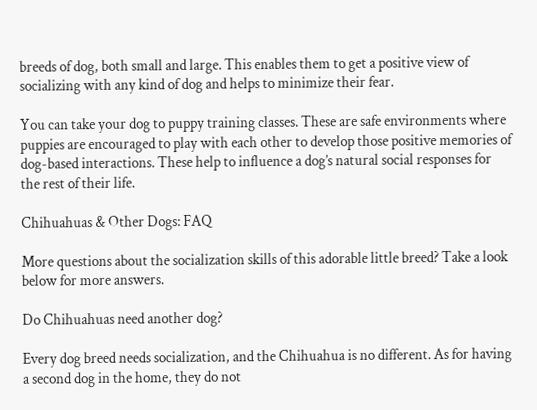breeds of dog, both small and large. This enables them to get a positive view of socializing with any kind of dog and helps to minimize their fear.

You can take your dog to puppy training classes. These are safe environments where puppies are encouraged to play with each other to develop those positive memories of dog-based interactions. These help to influence a dog’s natural social responses for the rest of their life.

Chihuahuas & Other Dogs: FAQ

More questions about the socialization skills of this adorable little breed? Take a look below for more answers.

Do Chihuahuas need another dog?

Every dog breed needs socialization, and the Chihuahua is no different. As for having a second dog in the home, they do not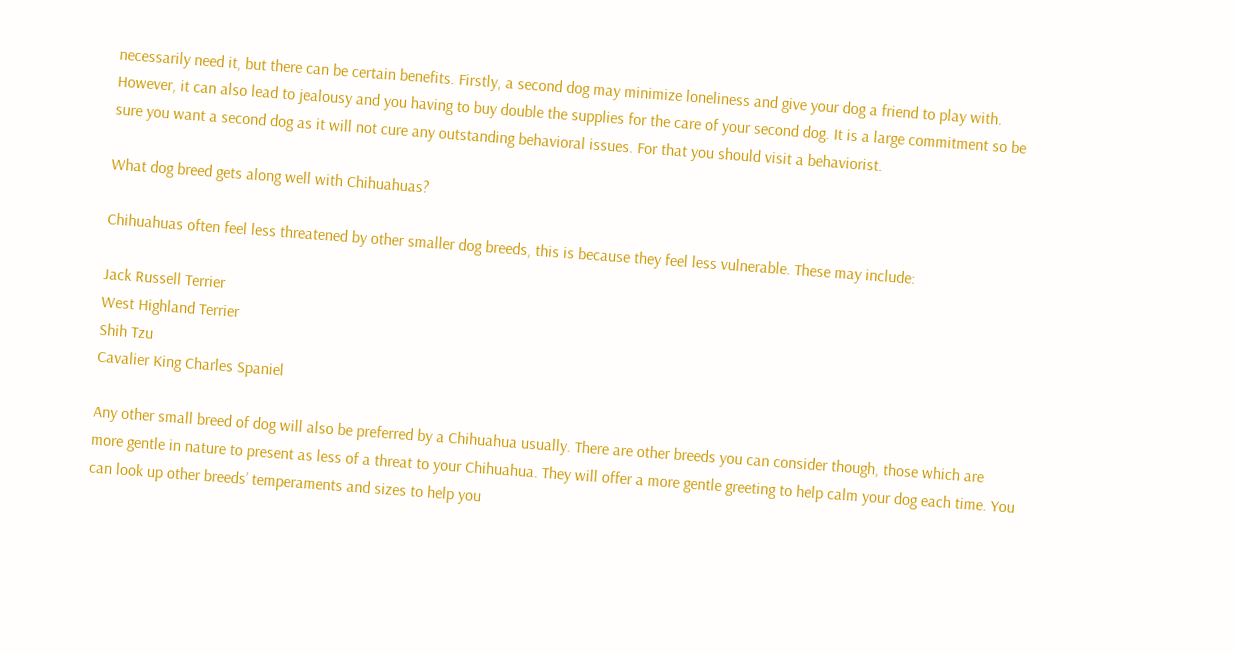necessarily need it, but there can be certain benefits. Firstly, a second dog may minimize loneliness and give your dog a friend to play with. However, it can also lead to jealousy and you having to buy double the supplies for the care of your second dog. It is a large commitment so be sure you want a second dog as it will not cure any outstanding behavioral issues. For that you should visit a behaviorist.

What dog breed gets along well with Chihuahuas?

Chihuahuas often feel less threatened by other smaller dog breeds, this is because they feel less vulnerable. These may include:

Jack Russell Terrier
West Highland Terrier
Shih Tzu
Cavalier King Charles Spaniel

Any other small breed of dog will also be preferred by a Chihuahua usually. There are other breeds you can consider though, those which are more gentle in nature to present as less of a threat to your Chihuahua. They will offer a more gentle greeting to help calm your dog each time. You can look up other breeds’ temperaments and sizes to help you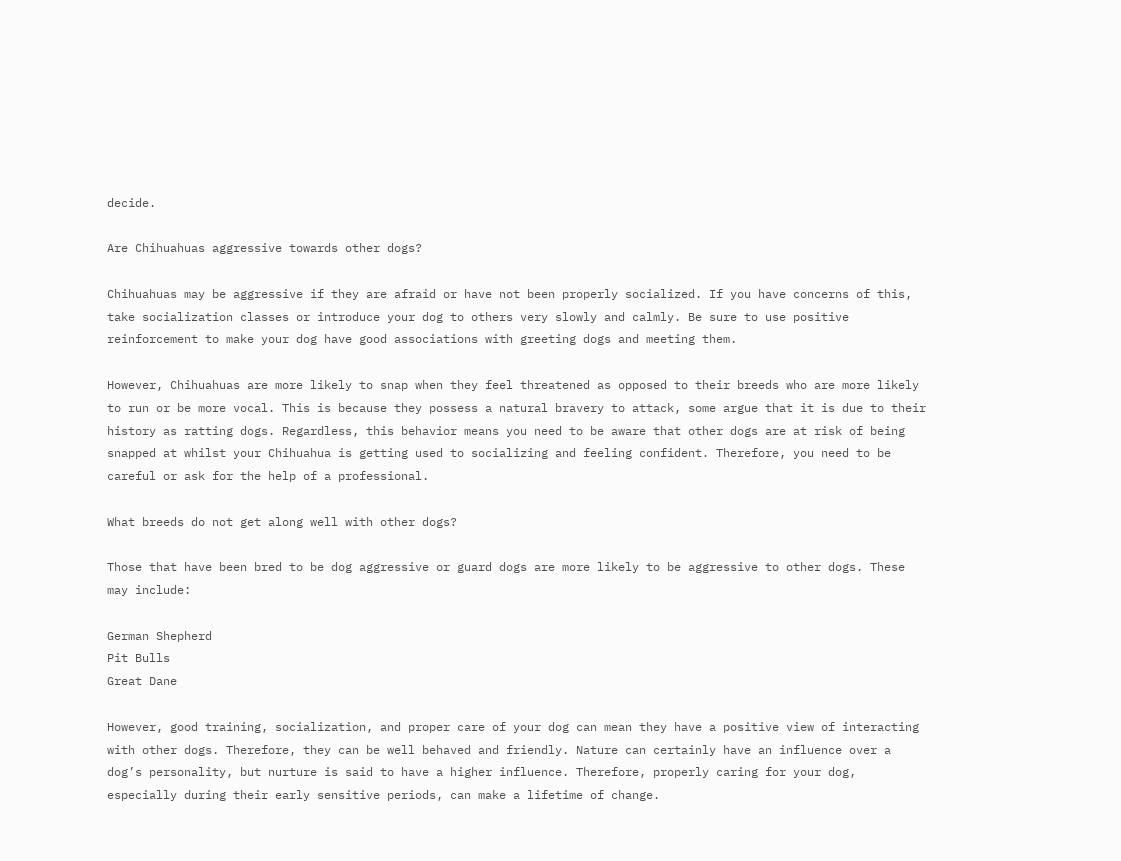decide.

Are Chihuahuas aggressive towards other dogs?

Chihuahuas may be aggressive if they are afraid or have not been properly socialized. If you have concerns of this, take socialization classes or introduce your dog to others very slowly and calmly. Be sure to use positive reinforcement to make your dog have good associations with greeting dogs and meeting them.

However, Chihuahuas are more likely to snap when they feel threatened as opposed to their breeds who are more likely to run or be more vocal. This is because they possess a natural bravery to attack, some argue that it is due to their history as ratting dogs. Regardless, this behavior means you need to be aware that other dogs are at risk of being snapped at whilst your Chihuahua is getting used to socializing and feeling confident. Therefore, you need to be careful or ask for the help of a professional.

What breeds do not get along well with other dogs?

Those that have been bred to be dog aggressive or guard dogs are more likely to be aggressive to other dogs. These may include:

German Shepherd
Pit Bulls
Great Dane

However, good training, socialization, and proper care of your dog can mean they have a positive view of interacting with other dogs. Therefore, they can be well behaved and friendly. Nature can certainly have an influence over a dog’s personality, but nurture is said to have a higher influence. Therefore, properly caring for your dog, especially during their early sensitive periods, can make a lifetime of change.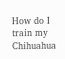How do I train my Chihuahua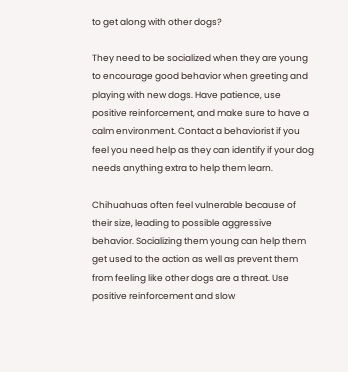to get along with other dogs?

They need to be socialized when they are young to encourage good behavior when greeting and playing with new dogs. Have patience, use positive reinforcement, and make sure to have a calm environment. Contact a behaviorist if you feel you need help as they can identify if your dog needs anything extra to help them learn.

Chihuahuas often feel vulnerable because of their size, leading to possible aggressive behavior. Socializing them young can help them get used to the action as well as prevent them from feeling like other dogs are a threat. Use positive reinforcement and slow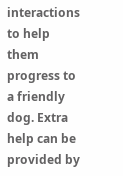interactions to help them progress to a friendly dog. Extra help can be provided by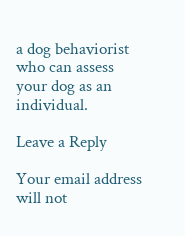a dog behaviorist who can assess your dog as an individual.

Leave a Reply

Your email address will not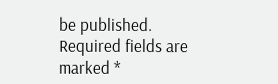be published. Required fields are marked *